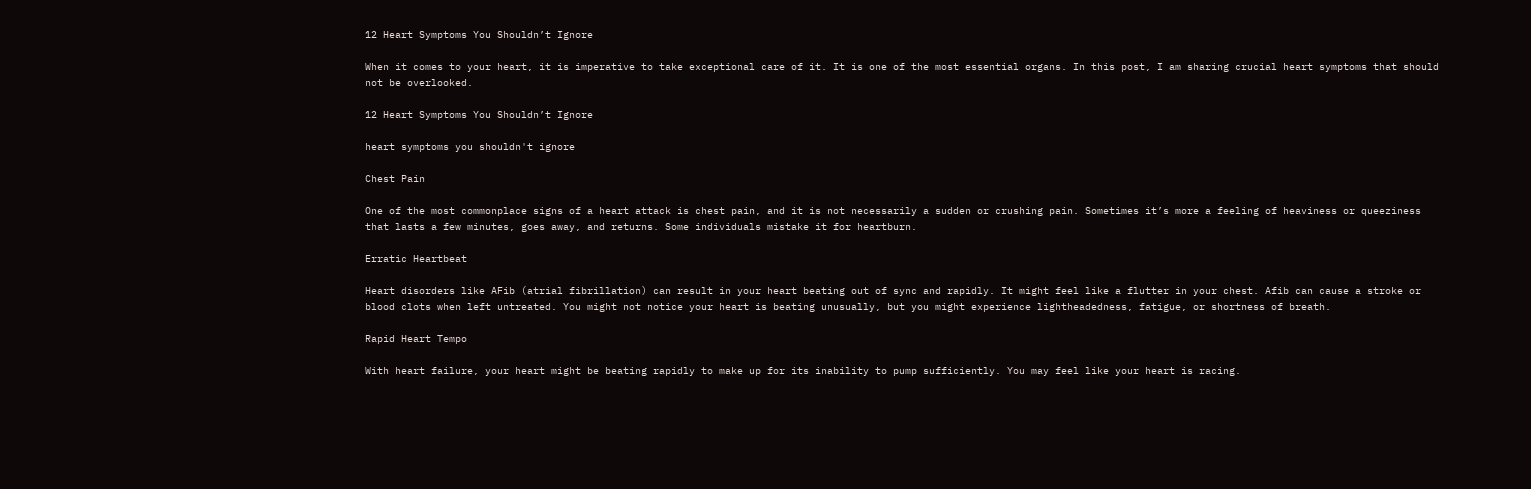12 Heart Symptoms You Shouldn’t Ignore

When it comes to your heart, it is imperative to take exceptional care of it. It is one of the most essential organs. In this post, I am sharing crucial heart symptoms that should not be overlooked.

12 Heart Symptoms You Shouldn’t Ignore

heart symptoms you shouldn't ignore

Chest Pain

One of the most commonplace signs of a heart attack is chest pain, and it is not necessarily a sudden or crushing pain. Sometimes it’s more a feeling of heaviness or queeziness that lasts a few minutes, goes away, and returns. Some individuals mistake it for heartburn.

Erratic Heartbeat

Heart disorders like AFib (atrial fibrillation) can result in your heart beating out of sync and rapidly. It might feel like a flutter in your chest. Afib can cause a stroke or blood clots when left untreated. You might not notice your heart is beating unusually, but you might experience lightheadedness, fatigue, or shortness of breath.

Rapid Heart Tempo

With heart failure, your heart might be beating rapidly to make up for its inability to pump sufficiently. You may feel like your heart is racing.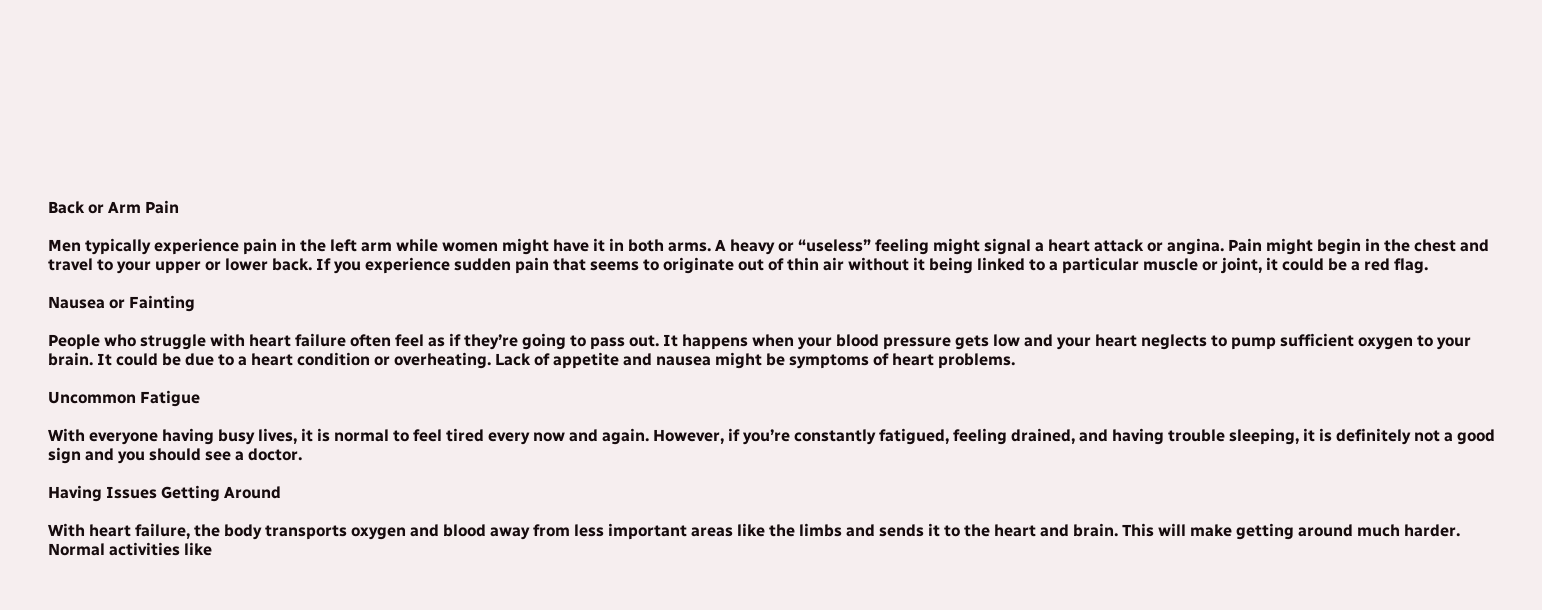Back or Arm Pain

Men typically experience pain in the left arm while women might have it in both arms. A heavy or “useless” feeling might signal a heart attack or angina. Pain might begin in the chest and travel to your upper or lower back. If you experience sudden pain that seems to originate out of thin air without it being linked to a particular muscle or joint, it could be a red flag.

Nausea or Fainting

People who struggle with heart failure often feel as if they’re going to pass out. It happens when your blood pressure gets low and your heart neglects to pump sufficient oxygen to your brain. It could be due to a heart condition or overheating. Lack of appetite and nausea might be symptoms of heart problems.

Uncommon Fatigue

With everyone having busy lives, it is normal to feel tired every now and again. However, if you’re constantly fatigued, feeling drained, and having trouble sleeping, it is definitely not a good sign and you should see a doctor.

Having Issues Getting Around

With heart failure, the body transports oxygen and blood away from less important areas like the limbs and sends it to the heart and brain. This will make getting around much harder. Normal activities like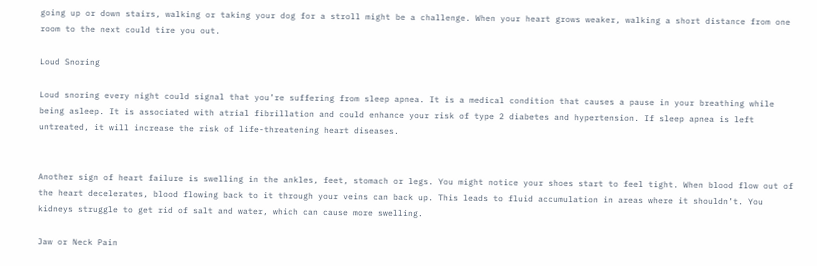going up or down stairs, walking or taking your dog for a stroll might be a challenge. When your heart grows weaker, walking a short distance from one room to the next could tire you out.

Loud Snoring

Loud snoring every night could signal that you’re suffering from sleep apnea. It is a medical condition that causes a pause in your breathing while being asleep. It is associated with atrial fibrillation and could enhance your risk of type 2 diabetes and hypertension. If sleep apnea is left untreated, it will increase the risk of life-threatening heart diseases.


Another sign of heart failure is swelling in the ankles, feet, stomach or legs. You might notice your shoes start to feel tight. When blood flow out of the heart decelerates, blood flowing back to it through your veins can back up. This leads to fluid accumulation in areas where it shouldn’t. You kidneys struggle to get rid of salt and water, which can cause more swelling.

Jaw or Neck Pain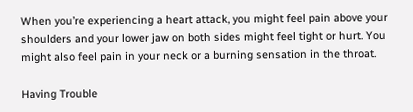When you’re experiencing a heart attack, you might feel pain above your shoulders and your lower jaw on both sides might feel tight or hurt. You might also feel pain in your neck or a burning sensation in the throat.

Having Trouble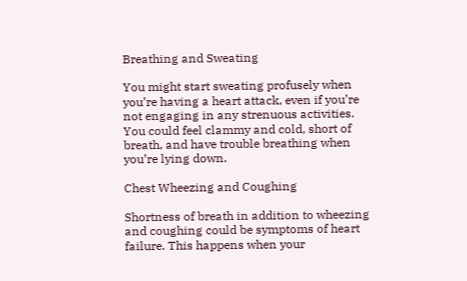Breathing and Sweating

You might start sweating profusely when you’re having a heart attack, even if you’re not engaging in any strenuous activities. You could feel clammy and cold, short of breath, and have trouble breathing when you’re lying down.

Chest Wheezing and Coughing

Shortness of breath in addition to wheezing and coughing could be symptoms of heart failure. This happens when your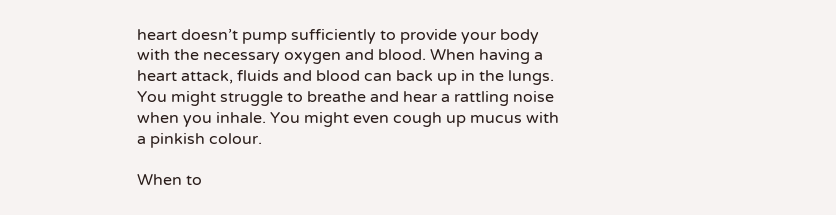heart doesn’t pump sufficiently to provide your body with the necessary oxygen and blood. When having a heart attack, fluids and blood can back up in the lungs. You might struggle to breathe and hear a rattling noise when you inhale. You might even cough up mucus with a pinkish colour.

When to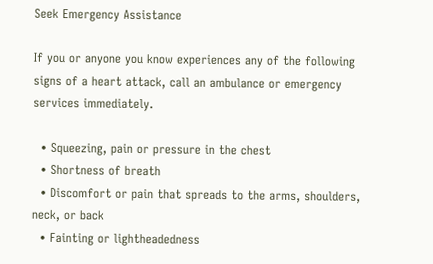Seek Emergency Assistance

If you or anyone you know experiences any of the following signs of a heart attack, call an ambulance or emergency services immediately.

  • Squeezing, pain or pressure in the chest
  • Shortness of breath
  • Discomfort or pain that spreads to the arms, shoulders, neck, or back
  • Fainting or lightheadedness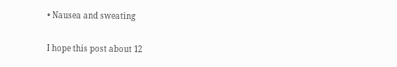• Nausea and sweating


I hope this post about 12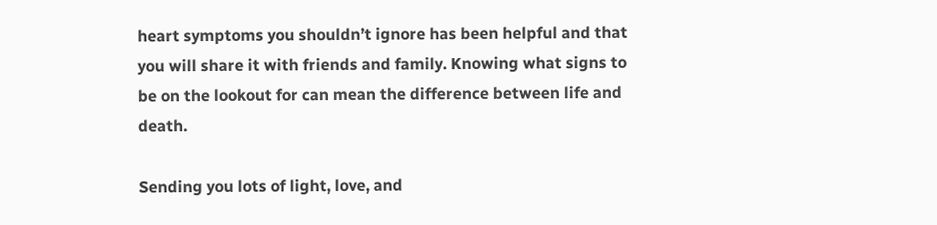heart symptoms you shouldn’t ignore has been helpful and that you will share it with friends and family. Knowing what signs to be on the lookout for can mean the difference between life and death.

Sending you lots of light, love, and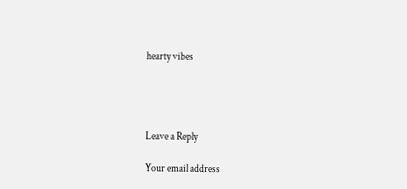hearty vibes




Leave a Reply

Your email address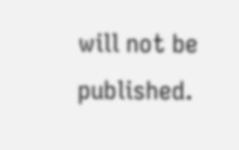will not be published.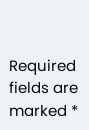Required fields are marked *